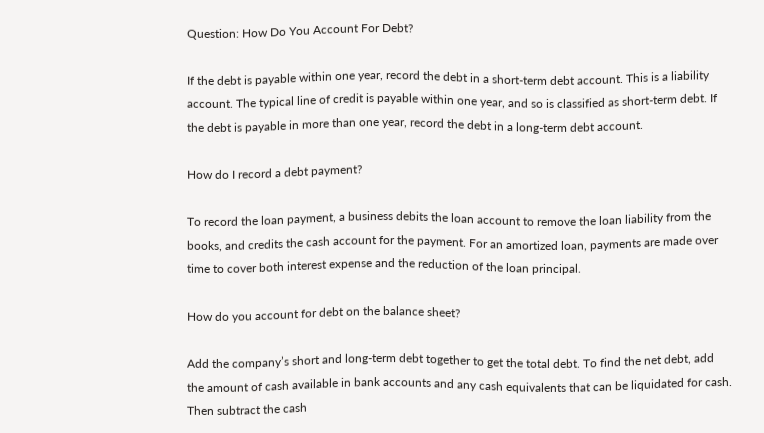Question: How Do You Account For Debt?

If the debt is payable within one year, record the debt in a short-term debt account. This is a liability account. The typical line of credit is payable within one year, and so is classified as short-term debt. If the debt is payable in more than one year, record the debt in a long-term debt account.

How do I record a debt payment?

To record the loan payment, a business debits the loan account to remove the loan liability from the books, and credits the cash account for the payment. For an amortized loan, payments are made over time to cover both interest expense and the reduction of the loan principal.

How do you account for debt on the balance sheet?

Add the company’s short and long-term debt together to get the total debt. To find the net debt, add the amount of cash available in bank accounts and any cash equivalents that can be liquidated for cash. Then subtract the cash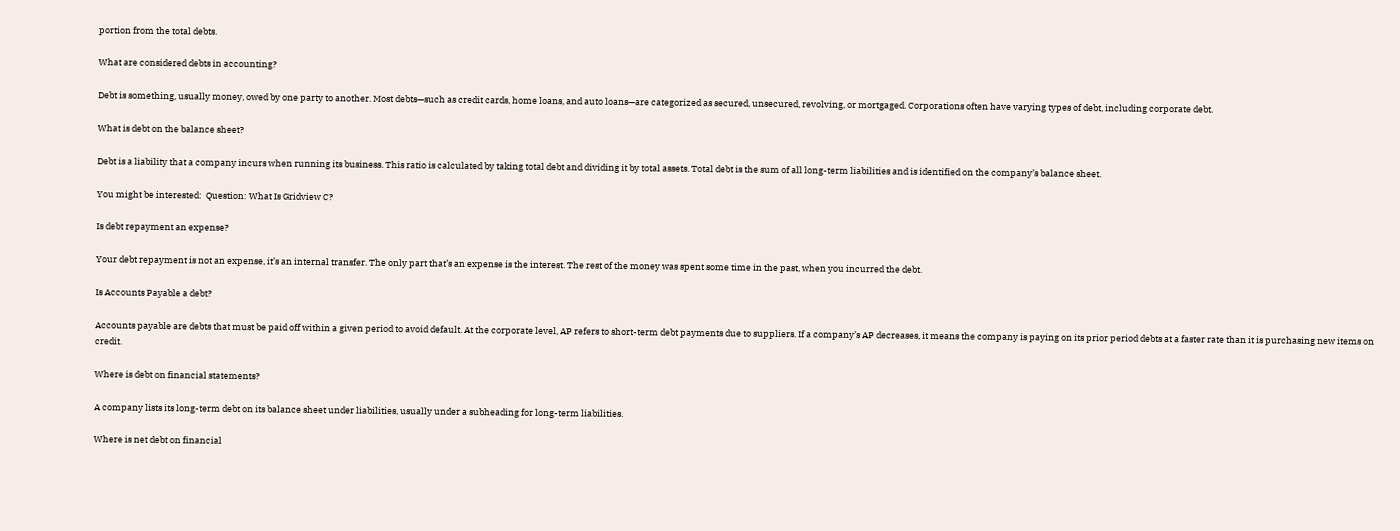portion from the total debts.

What are considered debts in accounting?

Debt is something, usually money, owed by one party to another. Most debts—such as credit cards, home loans, and auto loans—are categorized as secured, unsecured, revolving, or mortgaged. Corporations often have varying types of debt, including corporate debt.

What is debt on the balance sheet?

Debt is a liability that a company incurs when running its business. This ratio is calculated by taking total debt and dividing it by total assets. Total debt is the sum of all long-term liabilities and is identified on the company’s balance sheet.

You might be interested:  Question: What Is Gridview C?

Is debt repayment an expense?

Your debt repayment is not an expense, it’s an internal transfer. The only part that’s an expense is the interest. The rest of the money was spent some time in the past, when you incurred the debt.

Is Accounts Payable a debt?

Accounts payable are debts that must be paid off within a given period to avoid default. At the corporate level, AP refers to short-term debt payments due to suppliers. If a company’s AP decreases, it means the company is paying on its prior period debts at a faster rate than it is purchasing new items on credit.

Where is debt on financial statements?

A company lists its long-term debt on its balance sheet under liabilities, usually under a subheading for long-term liabilities.

Where is net debt on financial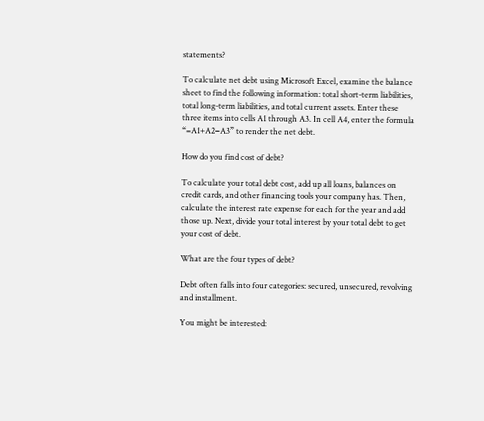statements?

To calculate net debt using Microsoft Excel, examine the balance sheet to find the following information: total short-term liabilities, total long-term liabilities, and total current assets. Enter these three items into cells A1 through A3. In cell A4, enter the formula “=A1+A2−A3” to render the net debt.

How do you find cost of debt?

To calculate your total debt cost, add up all loans, balances on credit cards, and other financing tools your company has. Then, calculate the interest rate expense for each for the year and add those up. Next, divide your total interest by your total debt to get your cost of debt.

What are the four types of debt?

Debt often falls into four categories: secured, unsecured, revolving and installment.

You might be interested: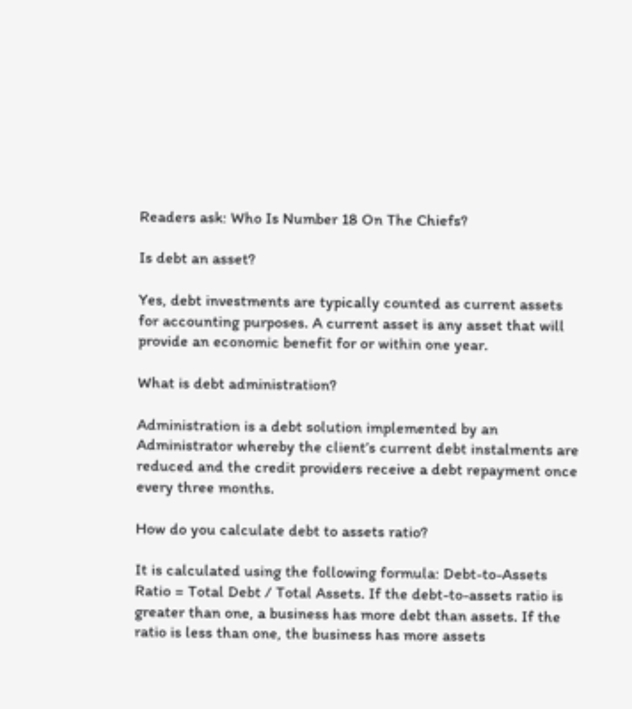Readers ask: Who Is Number 18 On The Chiefs?

Is debt an asset?

Yes, debt investments are typically counted as current assets for accounting purposes. A current asset is any asset that will provide an economic benefit for or within one year.

What is debt administration?

Administration is a debt solution implemented by an Administrator whereby the client’s current debt instalments are reduced and the credit providers receive a debt repayment once every three months.

How do you calculate debt to assets ratio?

It is calculated using the following formula: Debt-to-Assets Ratio = Total Debt / Total Assets. If the debt-to-assets ratio is greater than one, a business has more debt than assets. If the ratio is less than one, the business has more assets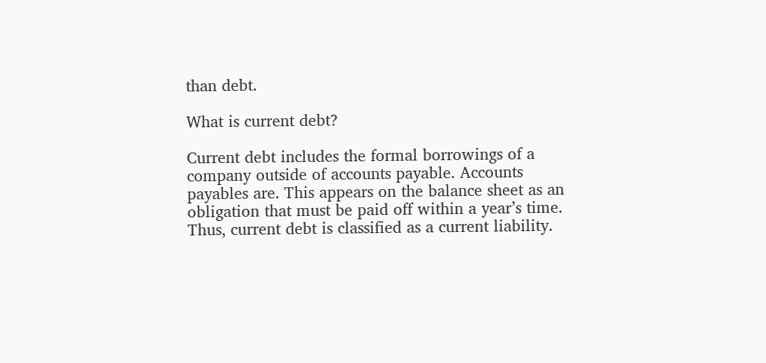than debt.

What is current debt?

Current debt includes the formal borrowings of a company outside of accounts payable. Accounts payables are. This appears on the balance sheet as an obligation that must be paid off within a year’s time. Thus, current debt is classified as a current liability.